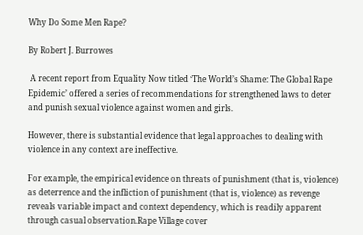Why Do Some Men Rape?

By Robert J. Burrowes

 A recent report from Equality Now titled ‘The World’s Shame: The Global Rape Epidemic’ offered a series of recommendations for strengthened laws to deter and punish sexual violence against women and girls.

However, there is substantial evidence that legal approaches to dealing with violence in any context are ineffective.

For example, the empirical evidence on threats of punishment (that is, violence) as deterrence and the infliction of punishment (that is, violence) as revenge reveals variable impact and context dependency, which is readily apparent through casual observation.Rape Village cover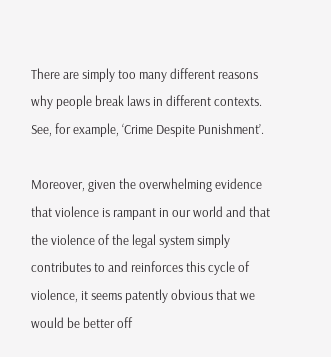There are simply too many different reasons why people break laws in different contexts. See, for example, ‘Crime Despite Punishment’.

Moreover, given the overwhelming evidence that violence is rampant in our world and that the violence of the legal system simply contributes to and reinforces this cycle of violence, it seems patently obvious that we would be better off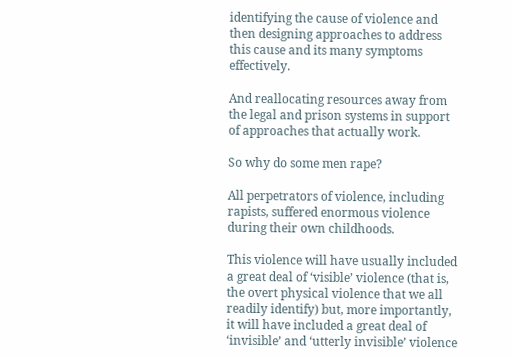identifying the cause of violence and then designing approaches to address this cause and its many symptoms effectively.

And reallocating resources away from the legal and prison systems in support of approaches that actually work.

So why do some men rape?

All perpetrators of violence, including rapists, suffered enormous violence during their own childhoods.

This violence will have usually included a great deal of ‘visible’ violence (that is, the overt physical violence that we all readily identify) but, more importantly, it will have included a great deal of ‘invisible’ and ‘utterly invisible’ violence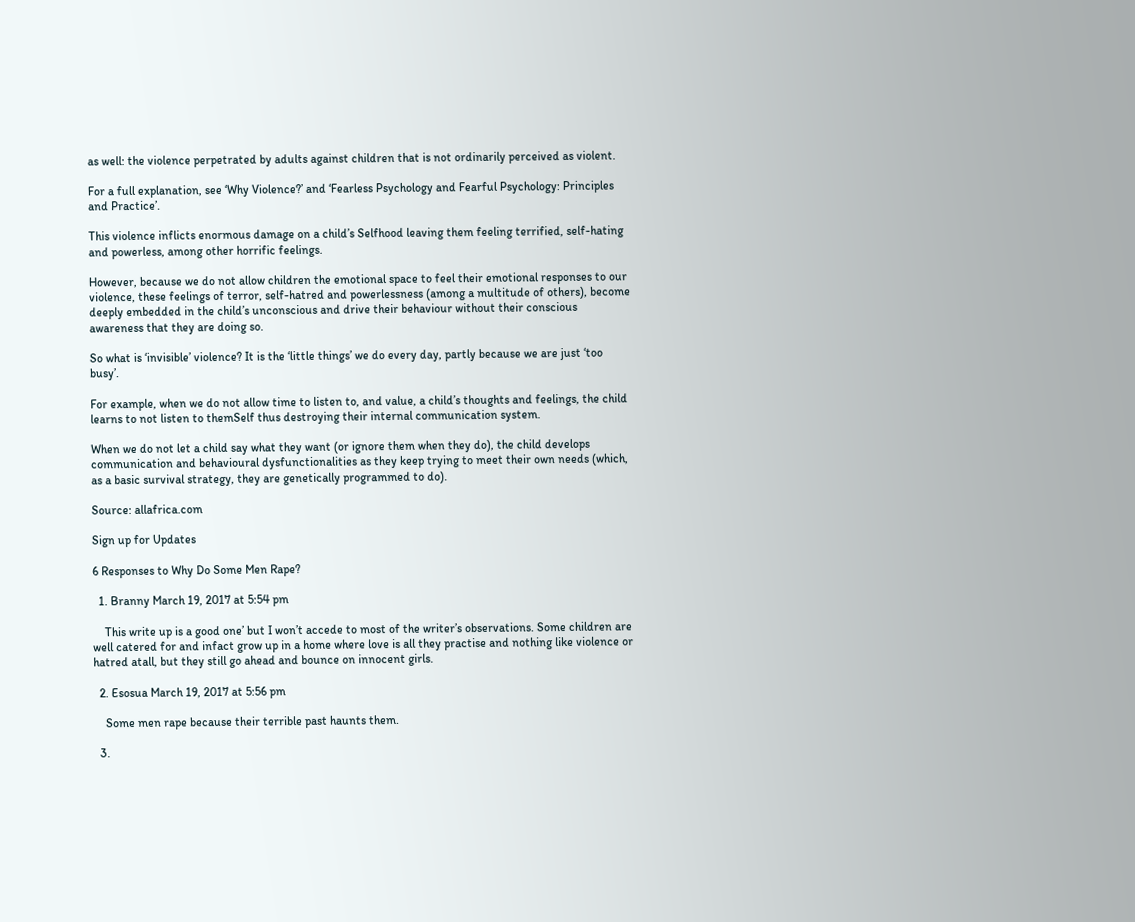as well: the violence perpetrated by adults against children that is not ordinarily perceived as violent.

For a full explanation, see ‘Why Violence?’ and ‘Fearless Psychology and Fearful Psychology: Principles and Practice’.

This violence inflicts enormous damage on a child’s Selfhood leaving them feeling terrified, self-hating and powerless, among other horrific feelings.

However, because we do not allow children the emotional space to feel their emotional responses to our violence, these feelings of terror, self-hatred and powerlessness (among a multitude of others), become deeply embedded in the child’s unconscious and drive their behaviour without their conscious awareness that they are doing so.

So what is ‘invisible’ violence? It is the ‘little things’ we do every day, partly because we are just ‘too busy’.

For example, when we do not allow time to listen to, and value, a child’s thoughts and feelings, the child learns to not listen to themSelf thus destroying their internal communication system.

When we do not let a child say what they want (or ignore them when they do), the child develops communication and behavioural dysfunctionalities as they keep trying to meet their own needs (which, as a basic survival strategy, they are genetically programmed to do).

Source: allafrica.com

Sign up for Updates

6 Responses to Why Do Some Men Rape?

  1. Branny March 19, 2017 at 5:54 pm

    This write up is a good one’ but I won’t accede to most of the writer’s observations. Some children are well catered for and infact grow up in a home where love is all they practise and nothing like violence or hatred atall, but they still go ahead and bounce on innocent girls.

  2. Esosua March 19, 2017 at 5:56 pm

    Some men rape because their terrible past haunts them.

  3.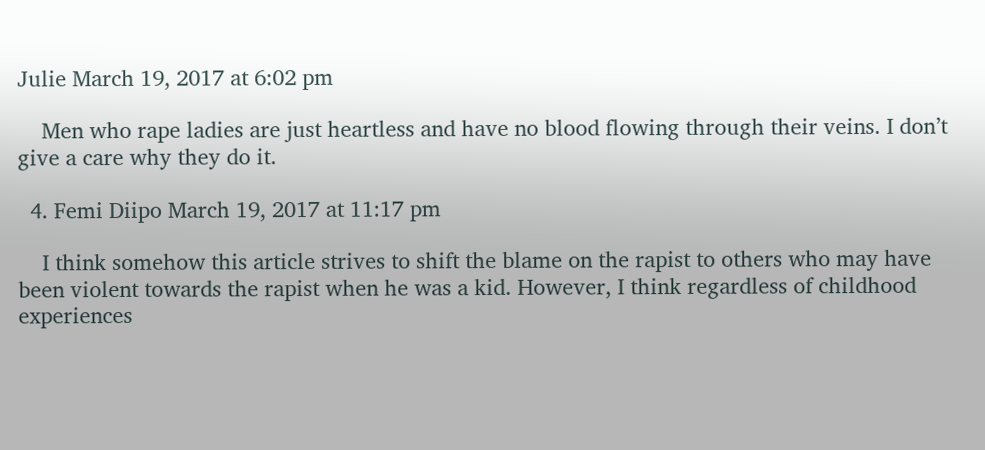Julie March 19, 2017 at 6:02 pm

    Men who rape ladies are just heartless and have no blood flowing through their veins. I don’t give a care why they do it.

  4. Femi Diipo March 19, 2017 at 11:17 pm

    I think somehow this article strives to shift the blame on the rapist to others who may have been violent towards the rapist when he was a kid. However, I think regardless of childhood experiences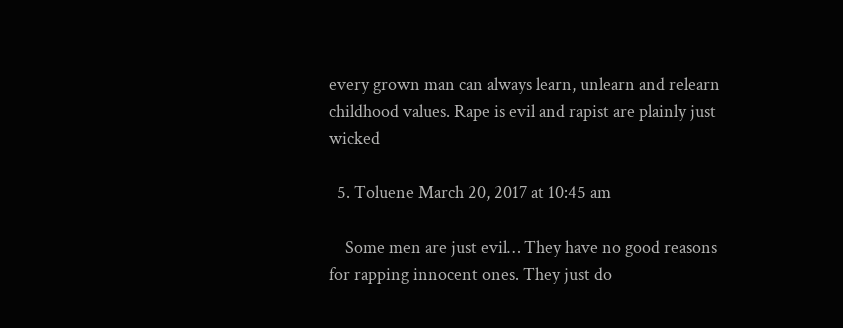every grown man can always learn, unlearn and relearn childhood values. Rape is evil and rapist are plainly just wicked

  5. Toluene March 20, 2017 at 10:45 am

    Some men are just evil… They have no good reasons for rapping innocent ones. They just do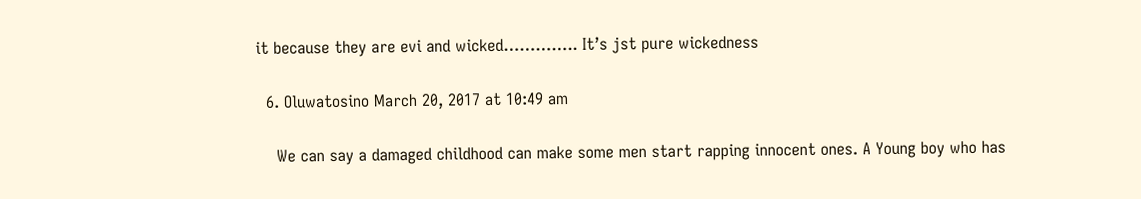it because they are evi and wicked………….. It’s jst pure wickedness

  6. Oluwatosino March 20, 2017 at 10:49 am

    We can say a damaged childhood can make some men start rapping innocent ones. A Young boy who has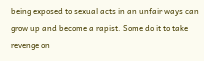being exposed to sexual acts in an unfair ways can grow up and become a rapist. Some do it to take revenge on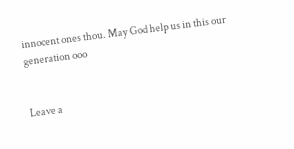innocent ones thou. May God help us in this our generation ooo


Leave a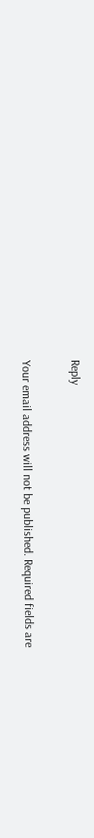Reply

Your email address will not be published. Required fields are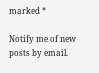marked *

Notify me of new posts by email.